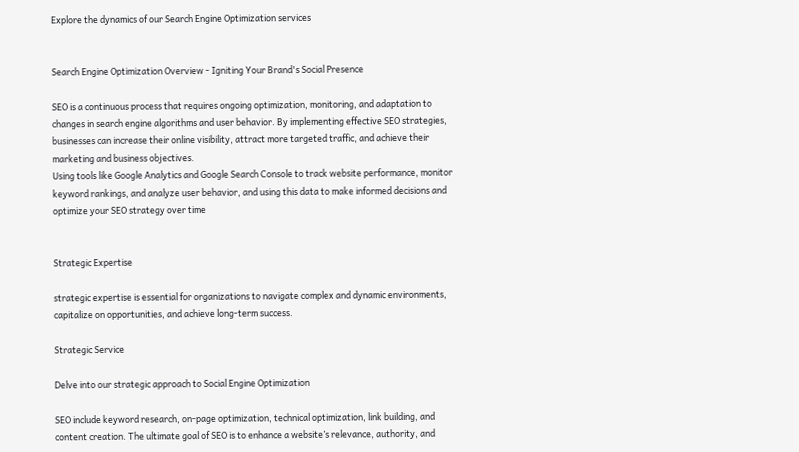Explore the dynamics of our Search Engine Optimization services


Search Engine Optimization Overview - Igniting Your Brand's Social Presence

SEO is a continuous process that requires ongoing optimization, monitoring, and adaptation to changes in search engine algorithms and user behavior. By implementing effective SEO strategies, businesses can increase their online visibility, attract more targeted traffic, and achieve their marketing and business objectives.
Using tools like Google Analytics and Google Search Console to track website performance, monitor keyword rankings, and analyze user behavior, and using this data to make informed decisions and optimize your SEO strategy over time


Strategic Expertise

strategic expertise is essential for organizations to navigate complex and dynamic environments, capitalize on opportunities, and achieve long-term success.

Strategic Service

Delve into our strategic approach to Social Engine Optimization

SEO include keyword research, on-page optimization, technical optimization, link building, and content creation. The ultimate goal of SEO is to enhance a website’s relevance, authority, and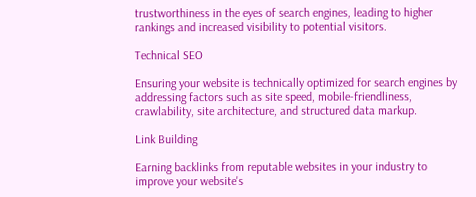trustworthiness in the eyes of search engines, leading to higher rankings and increased visibility to potential visitors.

Technical SEO

Ensuring your website is technically optimized for search engines by addressing factors such as site speed, mobile-friendliness, crawlability, site architecture, and structured data markup.

Link Building

Earning backlinks from reputable websites in your industry to improve your website's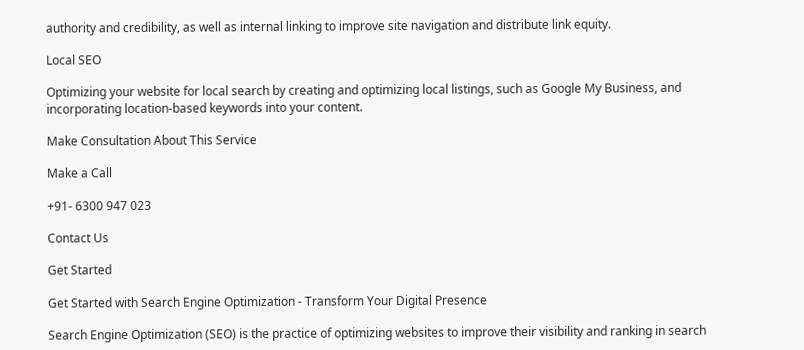authority and credibility, as well as internal linking to improve site navigation and distribute link equity.

Local SEO

Optimizing your website for local search by creating and optimizing local listings, such as Google My Business, and incorporating location-based keywords into your content.

Make Consultation About This Service

Make a Call

+91- 6300 947 023

Contact Us

Get Started

Get Started with Search Engine Optimization - Transform Your Digital Presence

Search Engine Optimization (SEO) is the practice of optimizing websites to improve their visibility and ranking in search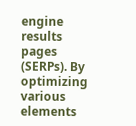engine results pages (SERPs). By optimizing various elements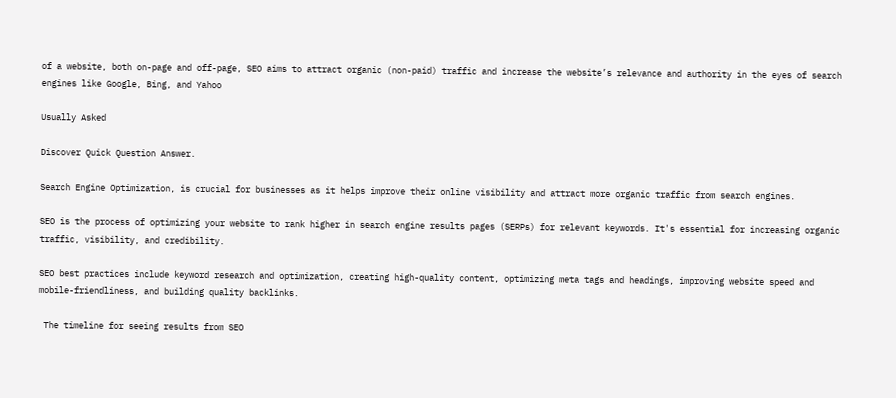of a website, both on-page and off-page, SEO aims to attract organic (non-paid) traffic and increase the website’s relevance and authority in the eyes of search engines like Google, Bing, and Yahoo

Usually Asked

Discover Quick Question Answer.

Search Engine Optimization, is crucial for businesses as it helps improve their online visibility and attract more organic traffic from search engines.

SEO is the process of optimizing your website to rank higher in search engine results pages (SERPs) for relevant keywords. It's essential for increasing organic traffic, visibility, and credibility.

SEO best practices include keyword research and optimization, creating high-quality content, optimizing meta tags and headings, improving website speed and mobile-friendliness, and building quality backlinks.

 The timeline for seeing results from SEO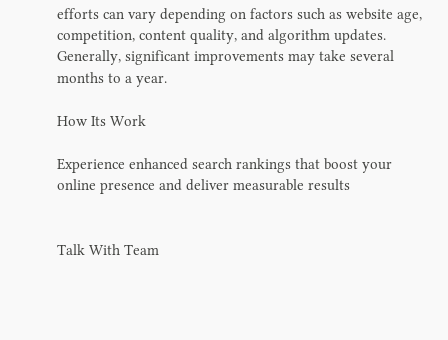efforts can vary depending on factors such as website age, competition, content quality, and algorithm updates. Generally, significant improvements may take several months to a year.

How Its Work

Experience enhanced search rankings that boost your online presence and deliver measurable results


Talk With Team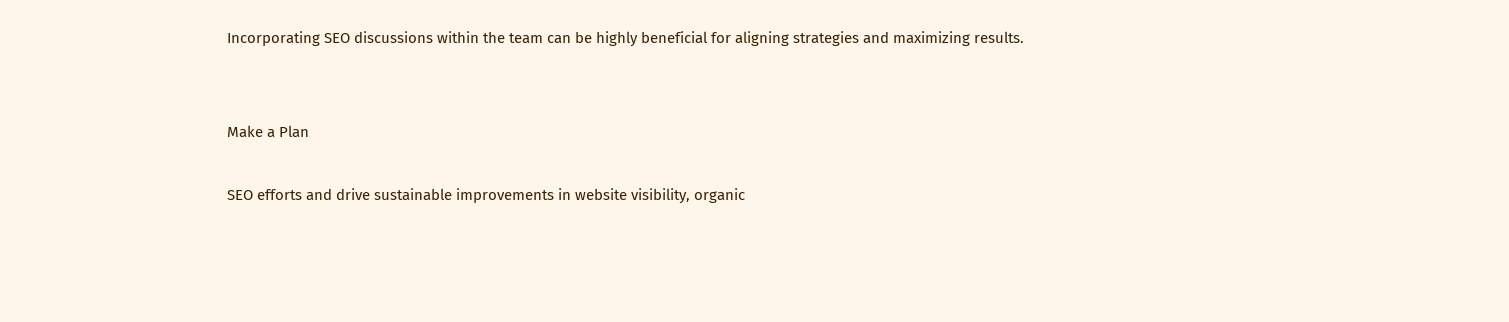Incorporating SEO discussions within the team can be highly beneficial for aligning strategies and maximizing results.


Make a Plan

SEO efforts and drive sustainable improvements in website visibility, organic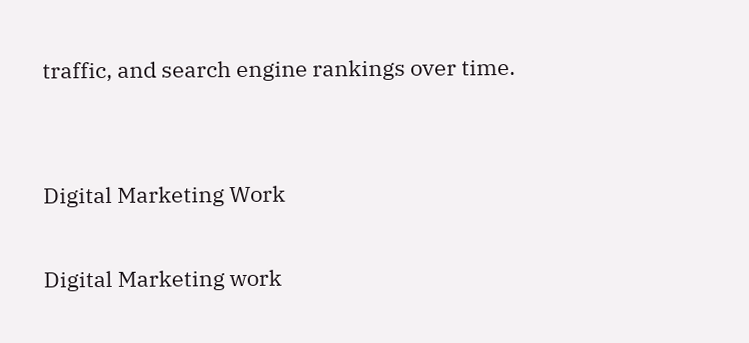traffic, and search engine rankings over time.


Digital Marketing Work

Digital Marketing work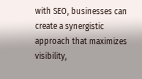with SEO, businesses can create a synergistic approach that maximizes visibility,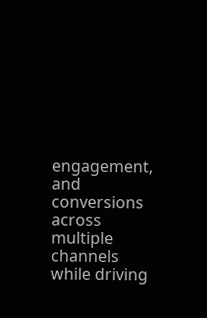engagement, and conversions across multiple channels while driving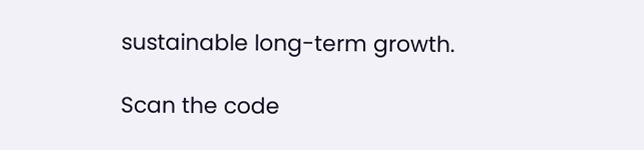sustainable long-term growth.

Scan the code